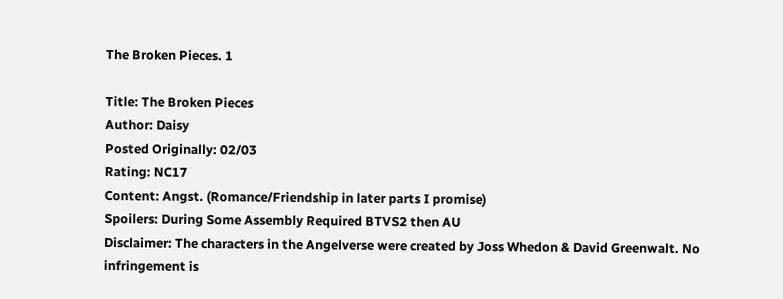The Broken Pieces. 1

Title: The Broken Pieces
Author: Daisy
Posted Originally: 02/03
Rating: NC17
Content: Angst. (Romance/Friendship in later parts I promise)
Spoilers: During Some Assembly Required BTVS2 then AU
Disclaimer: The characters in the Angelverse were created by Joss Whedon & David Greenwalt. No infringement is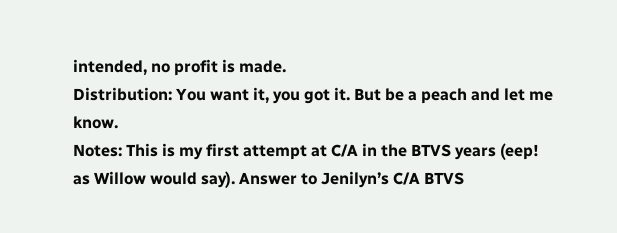intended, no profit is made.
Distribution: You want it, you got it. But be a peach and let me know.
Notes: This is my first attempt at C/A in the BTVS years (eep! as Willow would say). Answer to Jenilyn’s C/A BTVS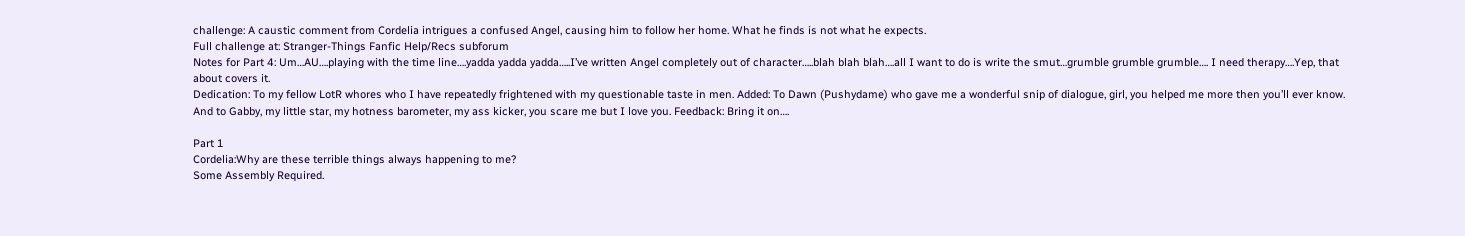challenge: A caustic comment from Cordelia intrigues a confused Angel, causing him to follow her home. What he finds is not what he expects.
Full challenge at: Stranger-Things Fanfic Help/Recs subforum
Notes for Part 4: Um…AU….playing with the time line….yadda yadda yadda…..I’ve written Angel completely out of character…..blah blah blah….all I want to do is write the smut…grumble grumble grumble…. I need therapy….Yep, that about covers it.
Dedication: To my fellow LotR whores who I have repeatedly frightened with my questionable taste in men. Added: To Dawn (Pushydame) who gave me a wonderful snip of dialogue, girl, you helped me more then you’ll ever know. And to Gabby, my little star, my hotness barometer, my ass kicker, you scare me but I love you. Feedback: Bring it on….

Part 1
Cordelia:Why are these terrible things always happening to me?
Some Assembly Required.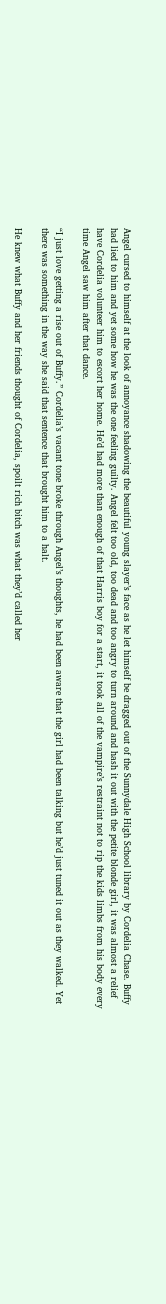Angel cursed to himself at the look of annoyance shadowing the beautiful young slayer’s face as he let himself be dragged out of the Sunnydale High School library by Cordelia Chase. Buffy had lied to him and yet some how he was the one feeling guilty. Angel felt too old, too dead and too angry to turn around and hash it out with the petite blonde girl, it was almost a relief have Cordelia volunteer him to escort her home. He’d had more than enough of that Harris boy for a start, it took all of the vampire’s restraint not to rip the kids limbs from his body every time Angel saw him after that dance.

“I just love getting a rise out of Buffy.” Cordelia’s vacant tone broke through Angel’s thoughts, he had been aware that the girl had been talking but he’d just tuned it out as they walked. Yet there was something in the way she said that sentence that brought him to a halt.

He knew what Buffy and her friends thought of Cordelia, spoilt rich bitch was what they’d called her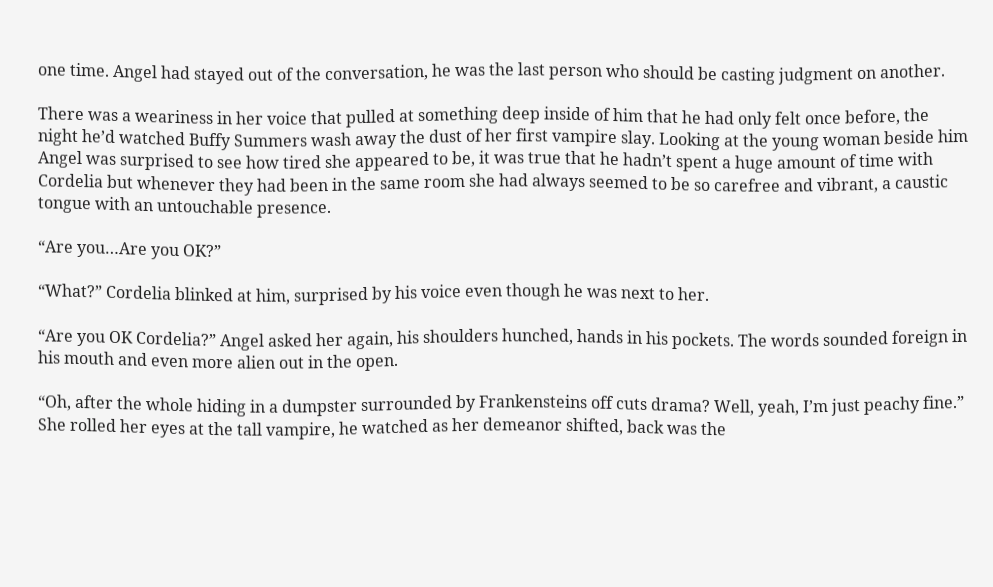one time. Angel had stayed out of the conversation, he was the last person who should be casting judgment on another.

There was a weariness in her voice that pulled at something deep inside of him that he had only felt once before, the night he’d watched Buffy Summers wash away the dust of her first vampire slay. Looking at the young woman beside him Angel was surprised to see how tired she appeared to be, it was true that he hadn’t spent a huge amount of time with Cordelia but whenever they had been in the same room she had always seemed to be so carefree and vibrant, a caustic tongue with an untouchable presence.

“Are you…Are you OK?”

“What?” Cordelia blinked at him, surprised by his voice even though he was next to her.

“Are you OK Cordelia?” Angel asked her again, his shoulders hunched, hands in his pockets. The words sounded foreign in his mouth and even more alien out in the open.

“Oh, after the whole hiding in a dumpster surrounded by Frankensteins off cuts drama? Well, yeah, I’m just peachy fine.” She rolled her eyes at the tall vampire, he watched as her demeanor shifted, back was the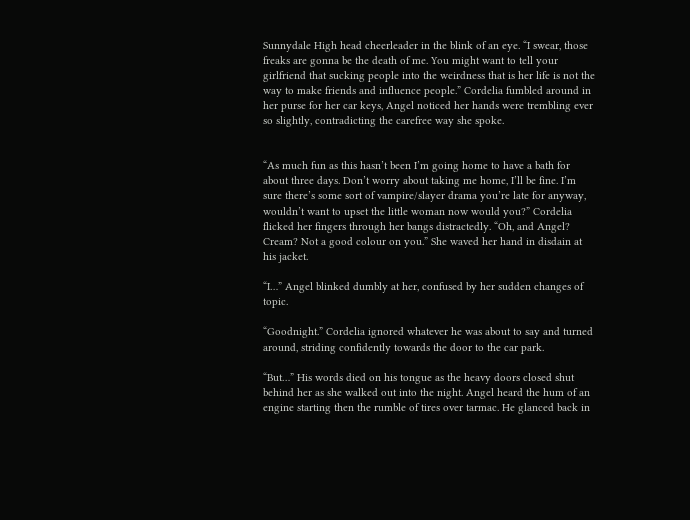Sunnydale High head cheerleader in the blink of an eye. “I swear, those freaks are gonna be the death of me. You might want to tell your girlfriend that sucking people into the weirdness that is her life is not the way to make friends and influence people.” Cordelia fumbled around in her purse for her car keys, Angel noticed her hands were trembling ever so slightly, contradicting the carefree way she spoke.


“As much fun as this hasn’t been I’m going home to have a bath for about three days. Don’t worry about taking me home, I’ll be fine. I’m sure there’s some sort of vampire/slayer drama you’re late for anyway, wouldn’t want to upset the little woman now would you?” Cordelia flicked her fingers through her bangs distractedly. “Oh, and Angel? Cream? Not a good colour on you.” She waved her hand in disdain at his jacket.

“I…” Angel blinked dumbly at her, confused by her sudden changes of topic.

“Goodnight.” Cordelia ignored whatever he was about to say and turned around, striding confidently towards the door to the car park.

“But…” His words died on his tongue as the heavy doors closed shut behind her as she walked out into the night. Angel heard the hum of an engine starting then the rumble of tires over tarmac. He glanced back in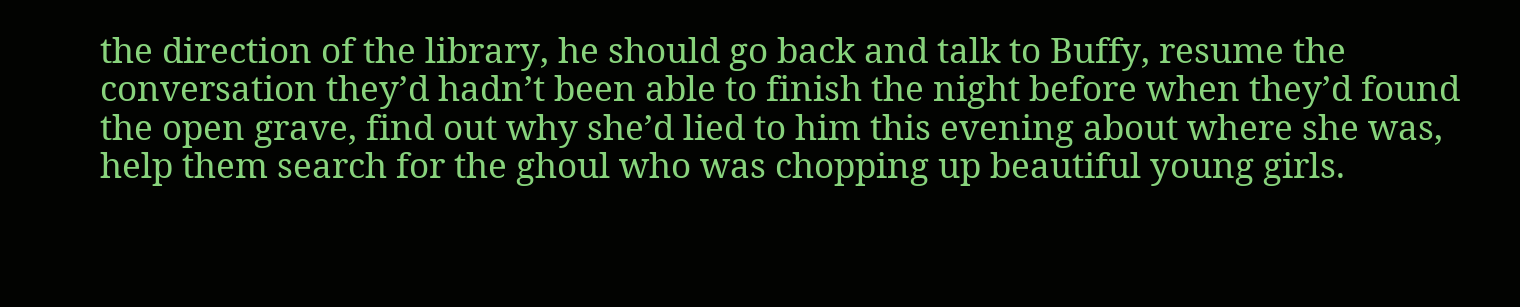the direction of the library, he should go back and talk to Buffy, resume the conversation they’d hadn’t been able to finish the night before when they’d found the open grave, find out why she’d lied to him this evening about where she was, help them search for the ghoul who was chopping up beautiful young girls.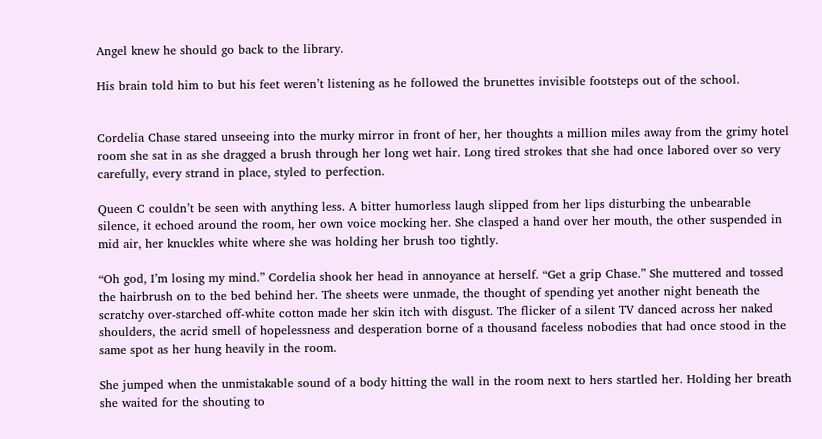Angel knew he should go back to the library.

His brain told him to but his feet weren’t listening as he followed the brunettes invisible footsteps out of the school.


Cordelia Chase stared unseeing into the murky mirror in front of her, her thoughts a million miles away from the grimy hotel room she sat in as she dragged a brush through her long wet hair. Long tired strokes that she had once labored over so very carefully, every strand in place, styled to perfection.

Queen C couldn’t be seen with anything less. A bitter humorless laugh slipped from her lips disturbing the unbearable silence, it echoed around the room, her own voice mocking her. She clasped a hand over her mouth, the other suspended in mid air, her knuckles white where she was holding her brush too tightly.

“Oh god, I’m losing my mind.” Cordelia shook her head in annoyance at herself. “Get a grip Chase.” She muttered and tossed the hairbrush on to the bed behind her. The sheets were unmade, the thought of spending yet another night beneath the scratchy over-starched off-white cotton made her skin itch with disgust. The flicker of a silent TV danced across her naked shoulders, the acrid smell of hopelessness and desperation borne of a thousand faceless nobodies that had once stood in the same spot as her hung heavily in the room.

She jumped when the unmistakable sound of a body hitting the wall in the room next to hers startled her. Holding her breath she waited for the shouting to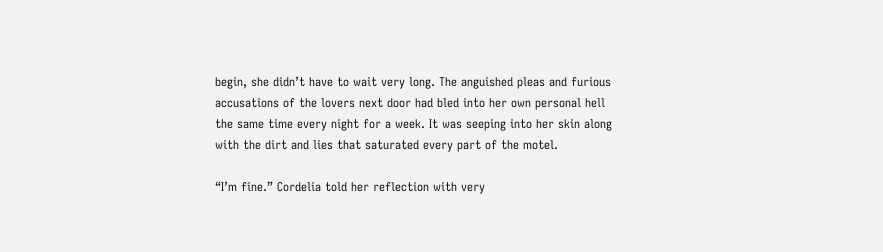begin, she didn’t have to wait very long. The anguished pleas and furious accusations of the lovers next door had bled into her own personal hell the same time every night for a week. It was seeping into her skin along with the dirt and lies that saturated every part of the motel.

“I’m fine.” Cordelia told her reflection with very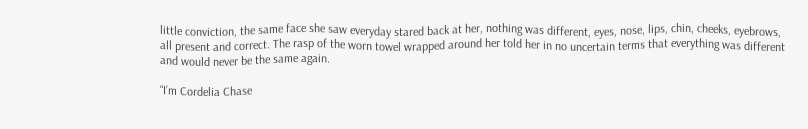little conviction, the same face she saw everyday stared back at her, nothing was different, eyes, nose, lips, chin, cheeks, eyebrows, all present and correct. The rasp of the worn towel wrapped around her told her in no uncertain terms that everything was different and would never be the same again.

“I’m Cordelia Chase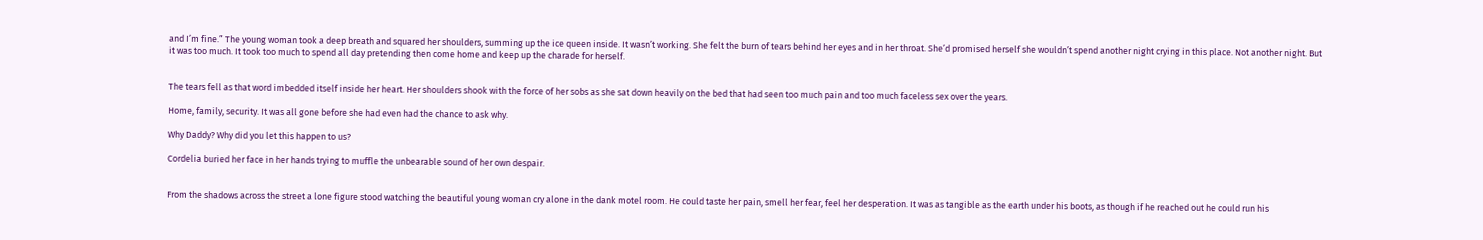and I’m fine.” The young woman took a deep breath and squared her shoulders, summing up the ice queen inside. It wasn’t working. She felt the burn of tears behind her eyes and in her throat. She’d promised herself she wouldn’t spend another night crying in this place. Not another night. But it was too much. It took too much to spend all day pretending then come home and keep up the charade for herself.


The tears fell as that word imbedded itself inside her heart. Her shoulders shook with the force of her sobs as she sat down heavily on the bed that had seen too much pain and too much faceless sex over the years.

Home, family, security. It was all gone before she had even had the chance to ask why.

Why Daddy? Why did you let this happen to us?

Cordelia buried her face in her hands trying to muffle the unbearable sound of her own despair.


From the shadows across the street a lone figure stood watching the beautiful young woman cry alone in the dank motel room. He could taste her pain, smell her fear, feel her desperation. It was as tangible as the earth under his boots, as though if he reached out he could run his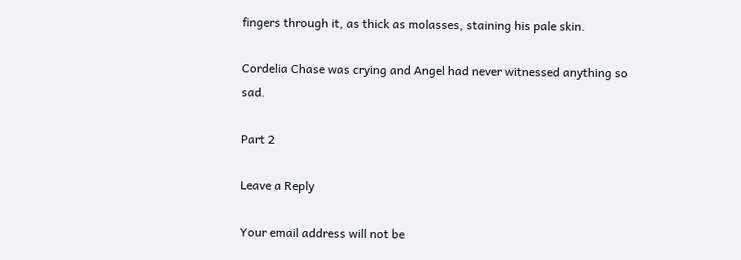fingers through it, as thick as molasses, staining his pale skin.

Cordelia Chase was crying and Angel had never witnessed anything so sad.

Part 2

Leave a Reply

Your email address will not be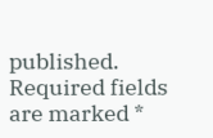published. Required fields are marked *